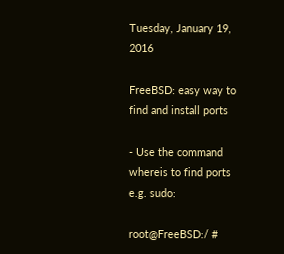Tuesday, January 19, 2016

FreeBSD: easy way to find and install ports

- Use the command whereis to find ports e.g. sudo:

root@FreeBSD:/ #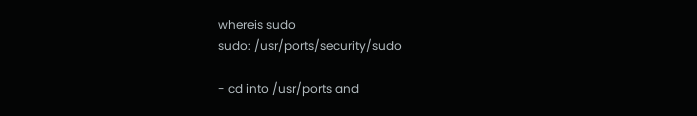whereis sudo
sudo: /usr/ports/security/sudo

- cd into /usr/ports and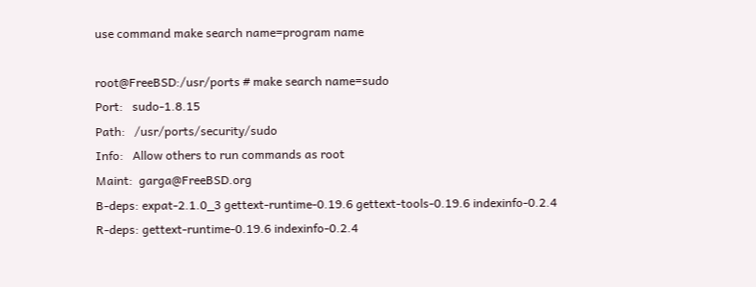use command make search name=program name

root@FreeBSD:/usr/ports # make search name=sudo
Port:   sudo-1.8.15
Path:   /usr/ports/security/sudo
Info:   Allow others to run commands as root
Maint:  garga@FreeBSD.org
B-deps: expat-2.1.0_3 gettext-runtime-0.19.6 gettext-tools-0.19.6 indexinfo-0.2.4
R-deps: gettext-runtime-0.19.6 indexinfo-0.2.4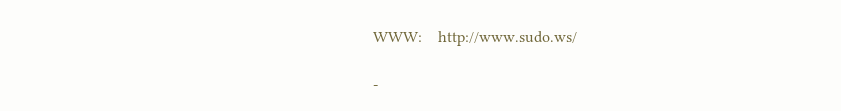WWW:    http://www.sudo.ws/

-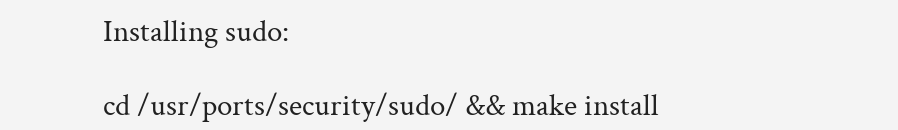Installing sudo:

cd /usr/ports/security/sudo/ && make install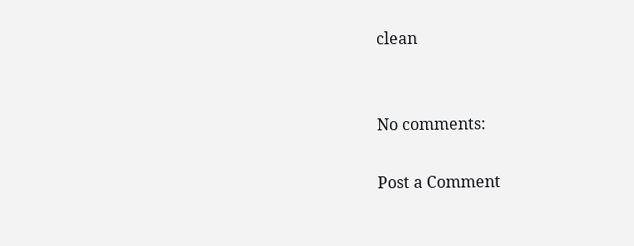clean


No comments:

Post a Comment